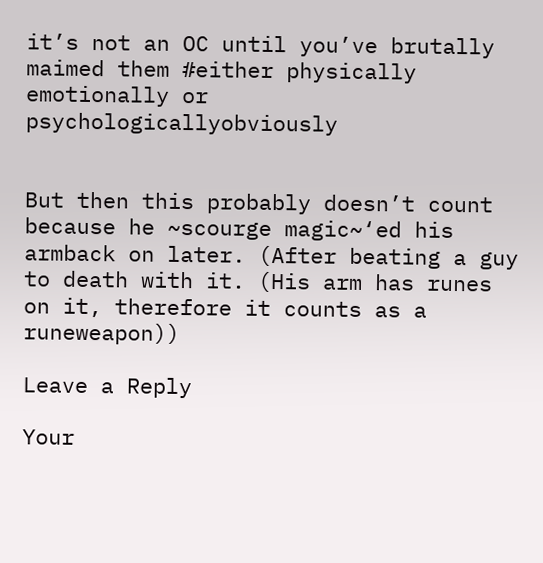it’s not an OC until you’ve brutally maimed them #either physically emotionally or psychologicallyobviously


But then this probably doesn’t count because he ~scourge magic~‘ed his armback on later. (After beating a guy to death with it. (His arm has runes on it, therefore it counts as a runeweapon))

Leave a Reply

Your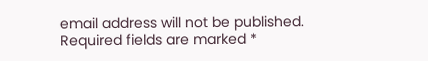email address will not be published. Required fields are marked *